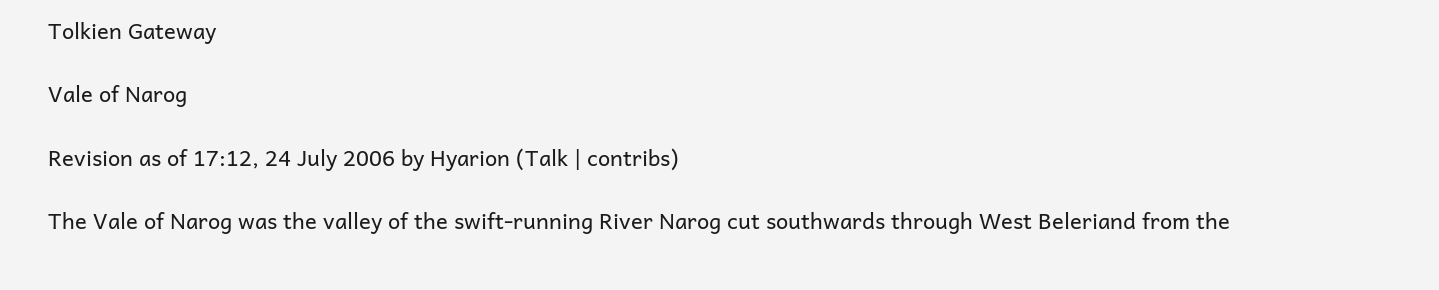Tolkien Gateway

Vale of Narog

Revision as of 17:12, 24 July 2006 by Hyarion (Talk | contribs)

The Vale of Narog was the valley of the swift-running River Narog cut southwards through West Beleriand from the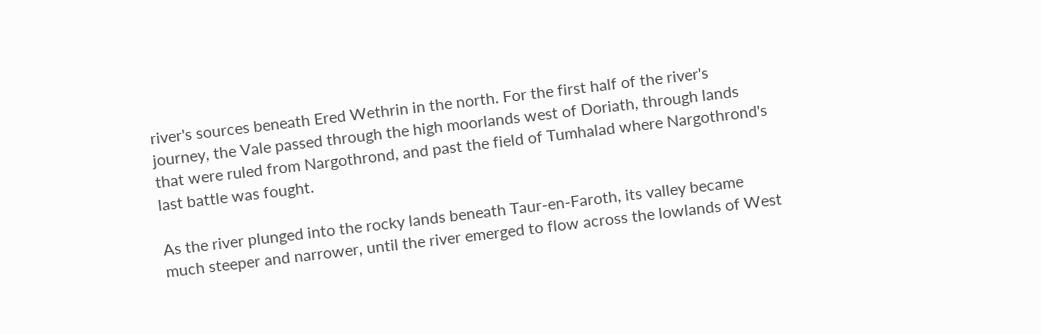river's sources beneath Ered Wethrin in the north. For the first half of the river's journey, the Vale passed through the high moorlands west of Doriath, through lands that were ruled from Nargothrond, and past the field of Tumhalad where Nargothrond's last battle was fought.

As the river plunged into the rocky lands beneath Taur-en-Faroth, its valley became much steeper and narrower, until the river emerged to flow across the lowlands of West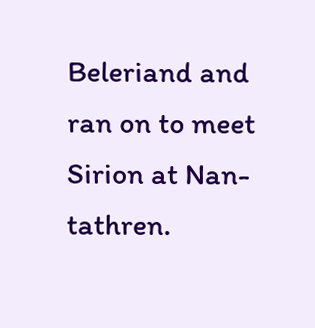Beleriand and ran on to meet Sirion at Nan-tathren.